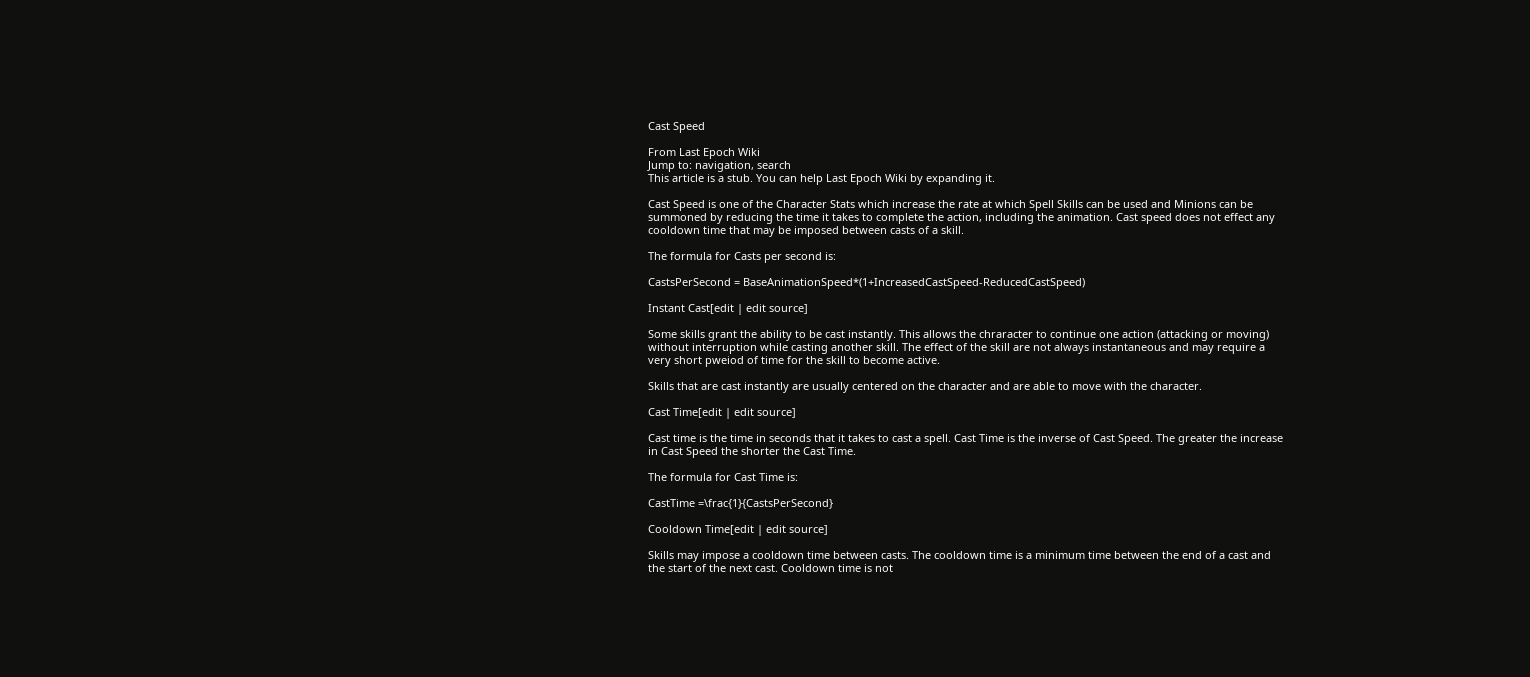Cast Speed

From Last Epoch Wiki
Jump to: navigation, search
This article is a stub. You can help Last Epoch Wiki by expanding it.

Cast Speed is one of the Character Stats which increase the rate at which Spell Skills can be used and Minions can be summoned by reducing the time it takes to complete the action, including the animation. Cast speed does not effect any cooldown time that may be imposed between casts of a skill.

The formula for Casts per second is:

CastsPerSecond = BaseAnimationSpeed*(1+IncreasedCastSpeed-ReducedCastSpeed)

Instant Cast[edit | edit source]

Some skills grant the ability to be cast instantly. This allows the chraracter to continue one action (attacking or moving) without interruption while casting another skill. The effect of the skill are not always instantaneous and may require a very short pweiod of time for the skill to become active.

Skills that are cast instantly are usually centered on the character and are able to move with the character.

Cast Time[edit | edit source]

Cast time is the time in seconds that it takes to cast a spell. Cast Time is the inverse of Cast Speed. The greater the increase in Cast Speed the shorter the Cast Time.

The formula for Cast Time is:

CastTime =\frac{1}{CastsPerSecond}

Cooldown Time[edit | edit source]

Skills may impose a cooldown time between casts. The cooldown time is a minimum time between the end of a cast and the start of the next cast. Cooldown time is not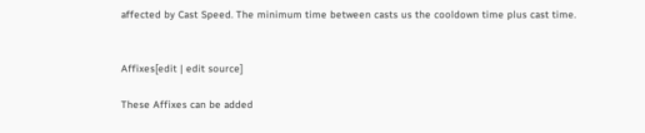affected by Cast Speed. The minimum time between casts us the cooldown time plus cast time.


Affixes[edit | edit source]

These Affixes can be added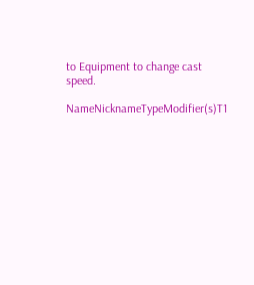to Equipment to change cast speed.

NameNicknameTypeModifier(s)T1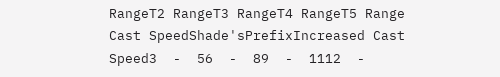RangeT2 RangeT3 RangeT4 RangeT5 Range
Cast SpeedShade'sPrefixIncreased Cast Speed3  -  56  -  89  -  1112  -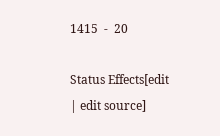1415  -  20

Status Effects[edit | edit source]